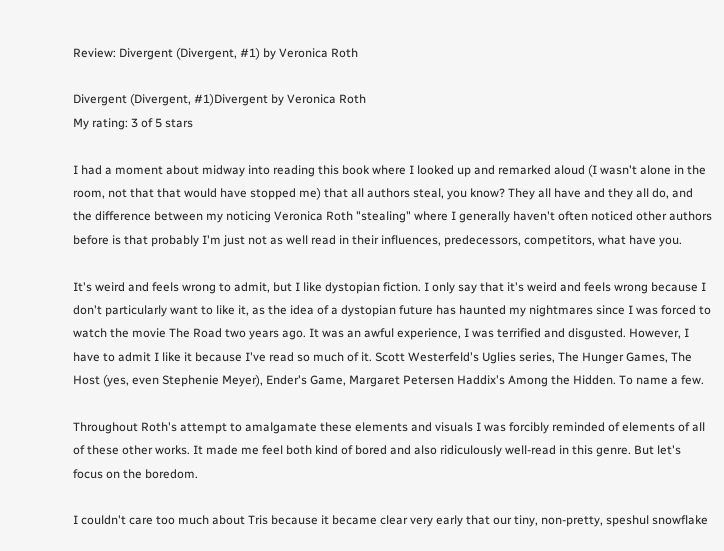Review: Divergent (Divergent, #1) by Veronica Roth

Divergent (Divergent, #1)Divergent by Veronica Roth
My rating: 3 of 5 stars

I had a moment about midway into reading this book where I looked up and remarked aloud (I wasn't alone in the room, not that that would have stopped me) that all authors steal, you know? They all have and they all do, and the difference between my noticing Veronica Roth "stealing" where I generally haven't often noticed other authors before is that probably I'm just not as well read in their influences, predecessors, competitors, what have you.

It's weird and feels wrong to admit, but I like dystopian fiction. I only say that it's weird and feels wrong because I don't particularly want to like it, as the idea of a dystopian future has haunted my nightmares since I was forced to watch the movie The Road two years ago. It was an awful experience, I was terrified and disgusted. However, I have to admit I like it because I've read so much of it. Scott Westerfeld's Uglies series, The Hunger Games, The Host (yes, even Stephenie Meyer), Ender's Game, Margaret Petersen Haddix's Among the Hidden. To name a few.

Throughout Roth's attempt to amalgamate these elements and visuals I was forcibly reminded of elements of all of these other works. It made me feel both kind of bored and also ridiculously well-read in this genre. But let's focus on the boredom.

I couldn't care too much about Tris because it became clear very early that our tiny, non-pretty, speshul snowflake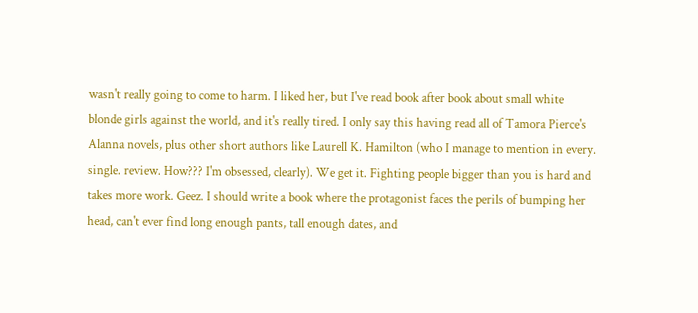wasn't really going to come to harm. I liked her, but I've read book after book about small white blonde girls against the world, and it's really tired. I only say this having read all of Tamora Pierce's Alanna novels, plus other short authors like Laurell K. Hamilton (who I manage to mention in every. single. review. How??? I'm obsessed, clearly). We get it. Fighting people bigger than you is hard and takes more work. Geez. I should write a book where the protagonist faces the perils of bumping her head, can't ever find long enough pants, tall enough dates, and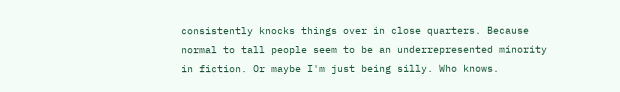consistently knocks things over in close quarters. Because normal to tall people seem to be an underrepresented minority in fiction. Or maybe I'm just being silly. Who knows.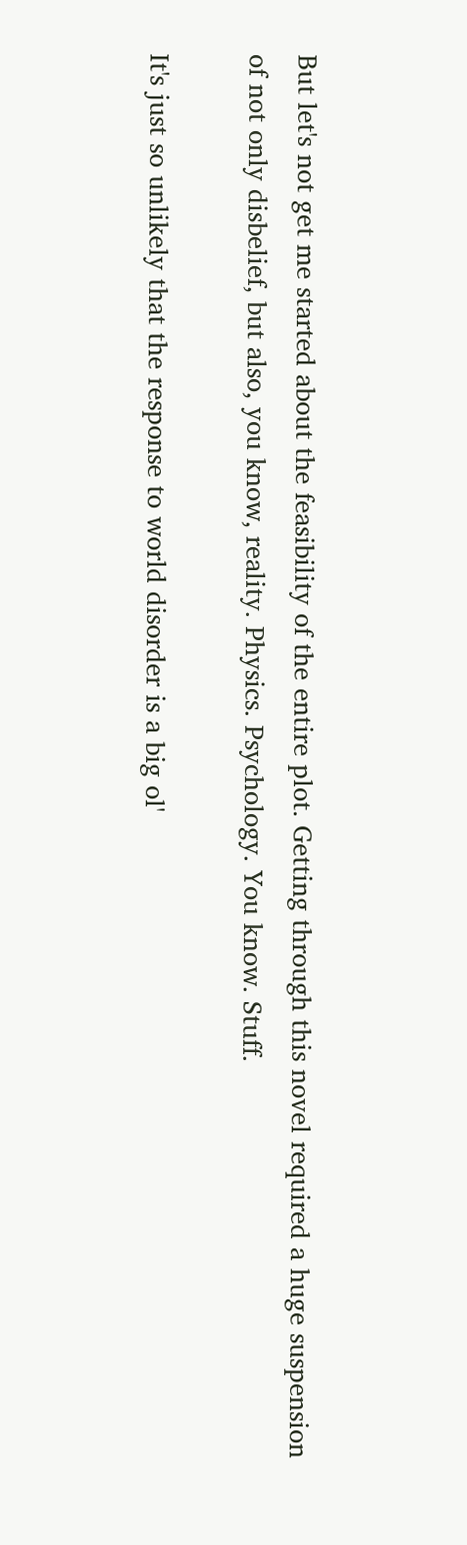But let's not get me started about the feasibility of the entire plot. Getting through this novel required a huge suspension of not only disbelief, but also, you know, reality. Physics. Psychology. You know. Stuff.

It's just so unlikely that the response to world disorder is a big ol'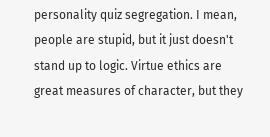personality quiz segregation. I mean, people are stupid, but it just doesn't stand up to logic. Virtue ethics are great measures of character, but they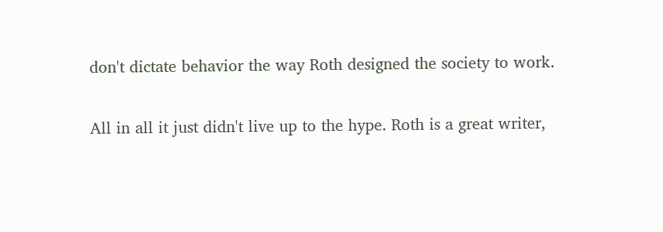don't dictate behavior the way Roth designed the society to work.

All in all it just didn't live up to the hype. Roth is a great writer,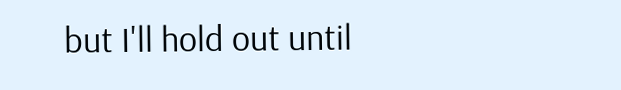but I'll hold out until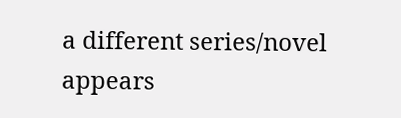a different series/novel appears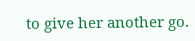to give her another go.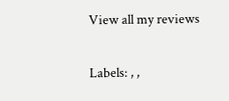View all my reviews

Labels: , ,